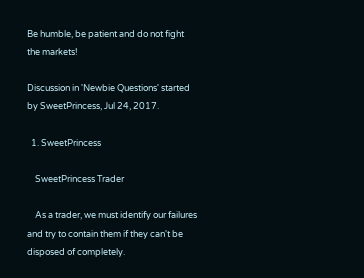Be humble, be patient and do not fight the markets!

Discussion in 'Newbie Questions' started by SweetPrincess, Jul 24, 2017.

  1. SweetPrincess

    SweetPrincess Trader

    As a trader, we must identify our failures and try to contain them if they can't be disposed of completely.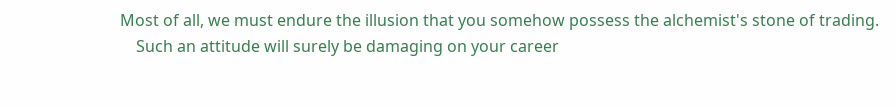Most of all, we must endure the illusion that you somehow possess the alchemist's stone of trading.
    Such an attitude will surely be damaging on your career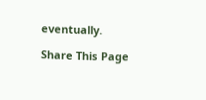eventually.

Share This Page